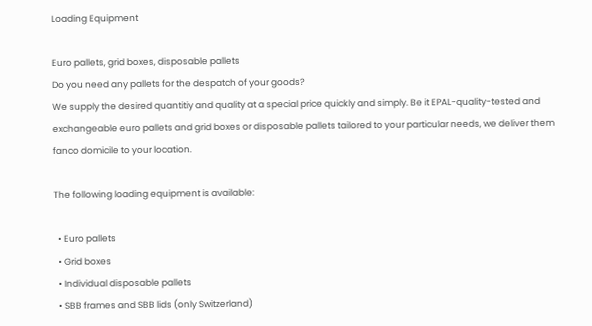Loading Equipment

Euro pallets, grid boxes, disposable pallets
Do you need any pallets for the despatch of your goods?
We supply the desired quantitiy and quality at a special price quickly and simply. Be it EPAL-quality-tested and exchangeable euro pallets and grid boxes or disposable pallets tailored to your particular needs, we deliver them fanco domicile to your location.

The following loading equipment is available:

  • Euro pallets
  • Grid boxes
  • Individual disposable pallets
  • SBB frames and SBB lids (only Switzerland)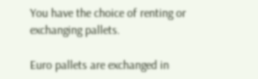You have the choice of renting or exchanging pallets.

Euro pallets are exchanged in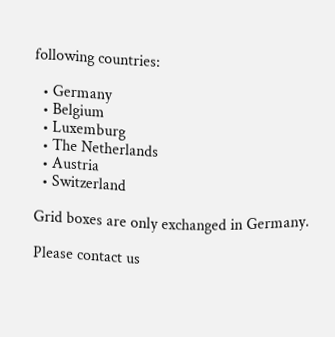following countries:

  • Germany
  • Belgium
  • Luxemburg
  • The Netherlands
  • Austria
  • Switzerland

Grid boxes are only exchanged in Germany.

Please contact us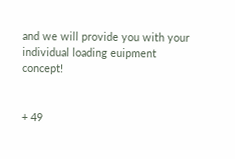and we will provide you with your individual loading euipment concept!


+ 49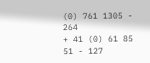(0) 761 1305 - 264
+ 41 (0) 61 85 51 - 127